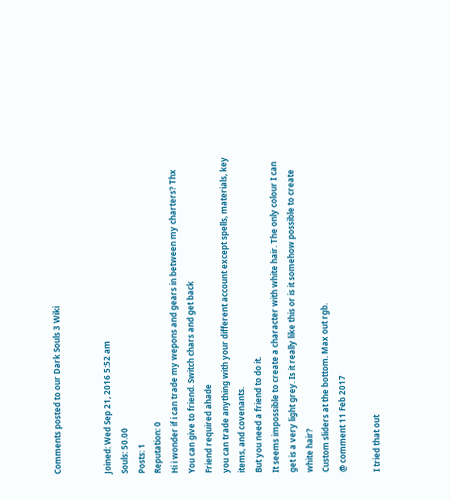Comments posted to our Dark Souls 3 Wiki


Joined: Wed Sep 21, 2016 5:52 am
Souls: 50.00
Posts: 1
Reputation: 0
Hi i wonder if i can trade my wepons and gears in between my charters? Thx
You can give to friend. Switch chars and get back
Friend required ahade
you can trade anything with your different account except spells, materials, key items, and covenants.
But you need a friend to do it.
It seems impossible to create a character with white hair. The only colour I can get is a very light grey. Is it really like this or is it somehow possible to create white hair?
Custom sliders at the bottom. Max out rgb.
@ comment 11 Feb 2017

I tried that out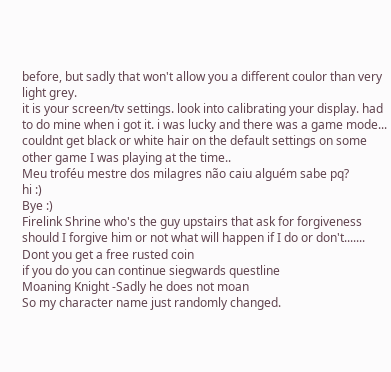before, but sadly that won't allow you a different coulor than very light grey.
it is your screen/tv settings. look into calibrating your display. had to do mine when i got it. i was lucky and there was a game mode... couldnt get black or white hair on the default settings on some other game I was playing at the time..
Meu troféu mestre dos milagres não caiu alguém sabe pq?
hi :)
Bye :)
Firelink Shrine who's the guy upstairs that ask for forgiveness should I forgive him or not what will happen if I do or don't.......
Dont you get a free rusted coin
if you do you can continue siegwards questline
Moaning Knight -Sadly he does not moan
So my character name just randomly changed.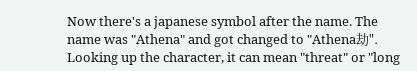Now there's a japanese symbol after the name. The name was "Athena" and got changed to "Athena劫". Looking up the character, it can mean "threat" or "long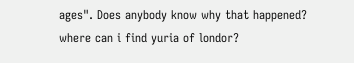ages". Does anybody know why that happened?
where can i find yuria of londor?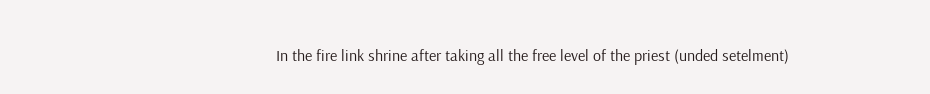In the fire link shrine after taking all the free level of the priest (unded setelment)